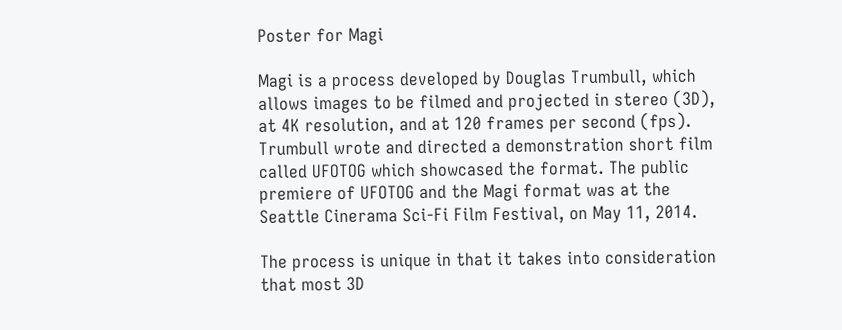Poster for Magi

Magi is a process developed by Douglas Trumbull, which allows images to be filmed and projected in stereo (3D), at 4K resolution, and at 120 frames per second (fps). Trumbull wrote and directed a demonstration short film called UFOTOG which showcased the format. The public premiere of UFOTOG and the Magi format was at the Seattle Cinerama Sci-Fi Film Festival, on May 11, 2014.

The process is unique in that it takes into consideration that most 3D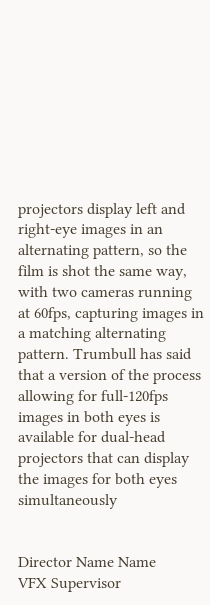projectors display left and right-eye images in an alternating pattern, so the film is shot the same way, with two cameras running at 60fps, capturing images in a matching alternating pattern. Trumbull has said that a version of the process allowing for full-120fps images in both eyes is available for dual-head projectors that can display the images for both eyes simultaneously


Director Name Name
VFX Supervisor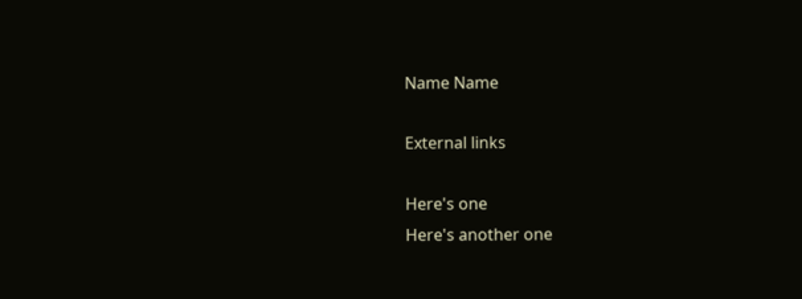Name Name

External links

Here's one
Here's another one